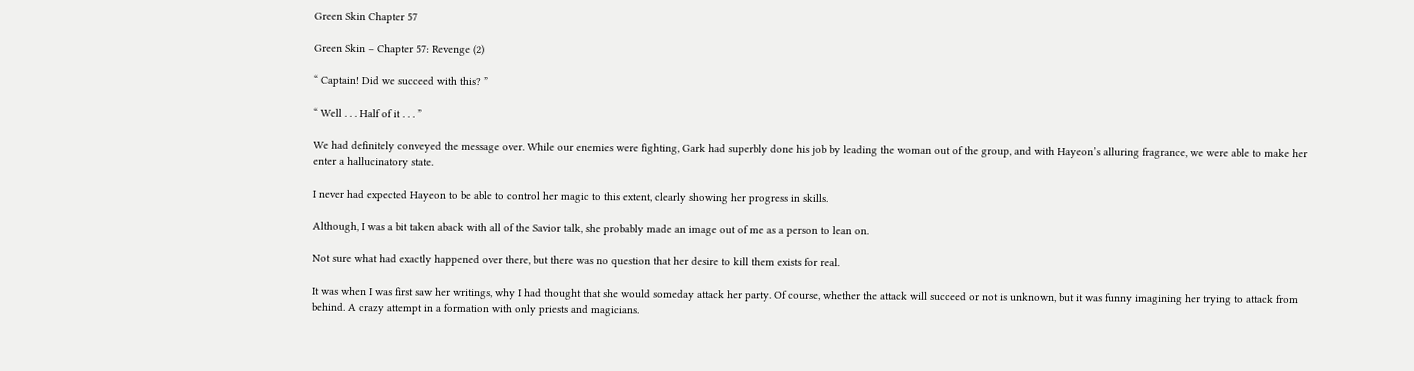Green Skin Chapter 57

Green Skin – Chapter 57: Revenge (2)

“ Captain! Did we succeed with this? ”

“ Well . . . Half of it . . . ”

We had definitely conveyed the message over. While our enemies were fighting, Gark had superbly done his job by leading the woman out of the group, and with Hayeon’s alluring fragrance, we were able to make her enter a hallucinatory state.

I never had expected Hayeon to be able to control her magic to this extent, clearly showing her progress in skills.

Although, I was a bit taken aback with all of the Savior talk, she probably made an image out of me as a person to lean on.

Not sure what had exactly happened over there, but there was no question that her desire to kill them exists for real.

It was when I was first saw her writings, why I had thought that she would someday attack her party. Of course, whether the attack will succeed or not is unknown, but it was funny imagining her trying to attack from behind. A crazy attempt in a formation with only priests and magicians.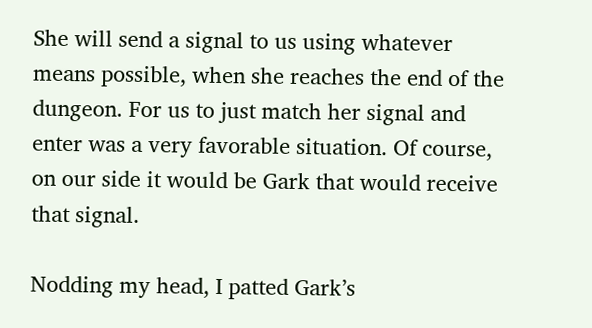She will send a signal to us using whatever means possible, when she reaches the end of the dungeon. For us to just match her signal and enter was a very favorable situation. Of course, on our side it would be Gark that would receive that signal.

Nodding my head, I patted Gark’s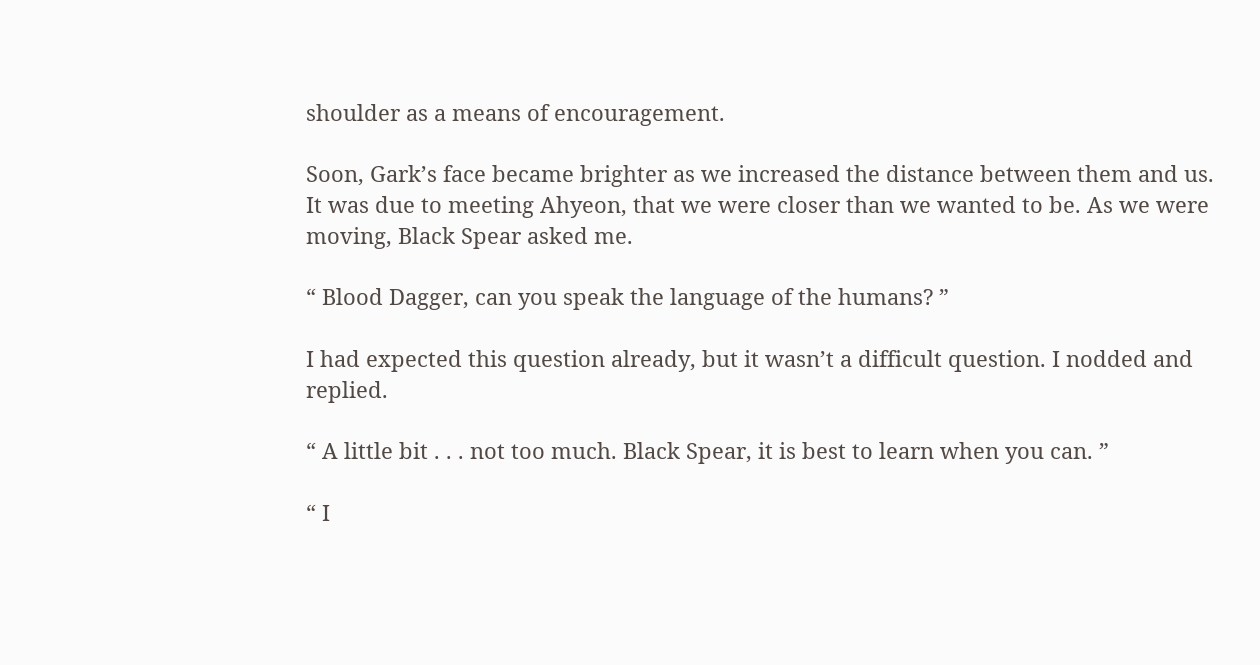shoulder as a means of encouragement.

Soon, Gark’s face became brighter as we increased the distance between them and us. It was due to meeting Ahyeon, that we were closer than we wanted to be. As we were moving, Black Spear asked me.

“ Blood Dagger, can you speak the language of the humans? ”

I had expected this question already, but it wasn’t a difficult question. I nodded and replied.

“ A little bit . . . not too much. Black Spear, it is best to learn when you can. ”

“ I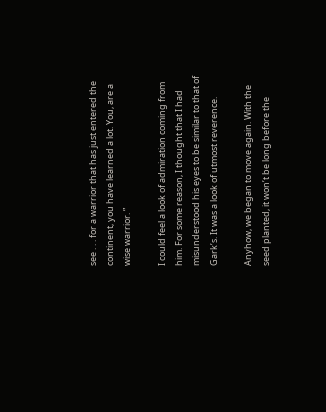see . . . for a warrior that has just entered the continent, you have learned a lot. You, are a wise warrior. ”

I could feel a look of admiration coming from him. For some reason, I thought that I had misunderstood his eyes to be similar to that of Gark’s. It was a look of utmost reverence.

Anyhow, we began to move again. With the seed planted, it won’t be long before the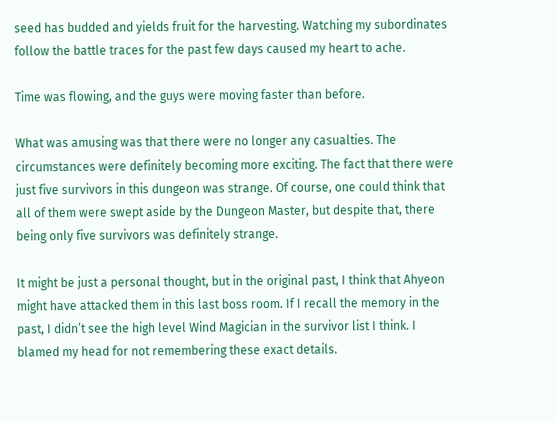seed has budded and yields fruit for the harvesting. Watching my subordinates follow the battle traces for the past few days caused my heart to ache.

Time was flowing, and the guys were moving faster than before.

What was amusing was that there were no longer any casualties. The circumstances were definitely becoming more exciting. The fact that there were just five survivors in this dungeon was strange. Of course, one could think that all of them were swept aside by the Dungeon Master, but despite that, there being only five survivors was definitely strange.

It might be just a personal thought, but in the original past, I think that Ahyeon might have attacked them in this last boss room. If I recall the memory in the past, I didn’t see the high level Wind Magician in the survivor list I think. I blamed my head for not remembering these exact details.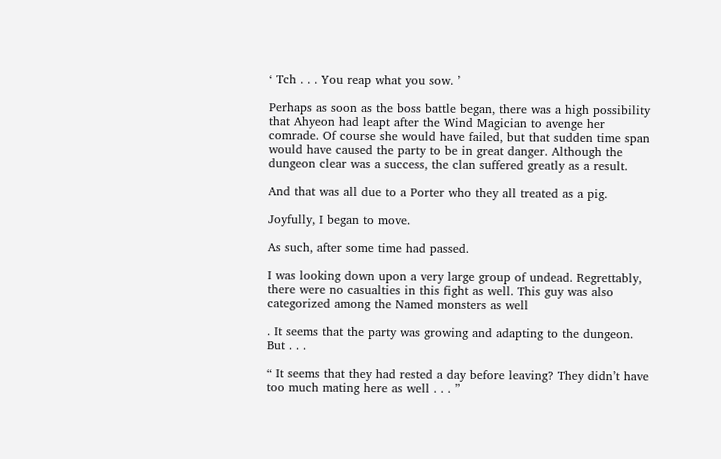‘ Tch . . . You reap what you sow. ’

Perhaps as soon as the boss battle began, there was a high possibility that Ahyeon had leapt after the Wind Magician to avenge her comrade. Of course she would have failed, but that sudden time span would have caused the party to be in great danger. Although the dungeon clear was a success, the clan suffered greatly as a result.

And that was all due to a Porter who they all treated as a pig.

Joyfully, I began to move.

As such, after some time had passed.

I was looking down upon a very large group of undead. Regrettably, there were no casualties in this fight as well. This guy was also categorized among the Named monsters as well

. It seems that the party was growing and adapting to the dungeon. But . . .

“ It seems that they had rested a day before leaving? They didn’t have too much mating here as well . . . ”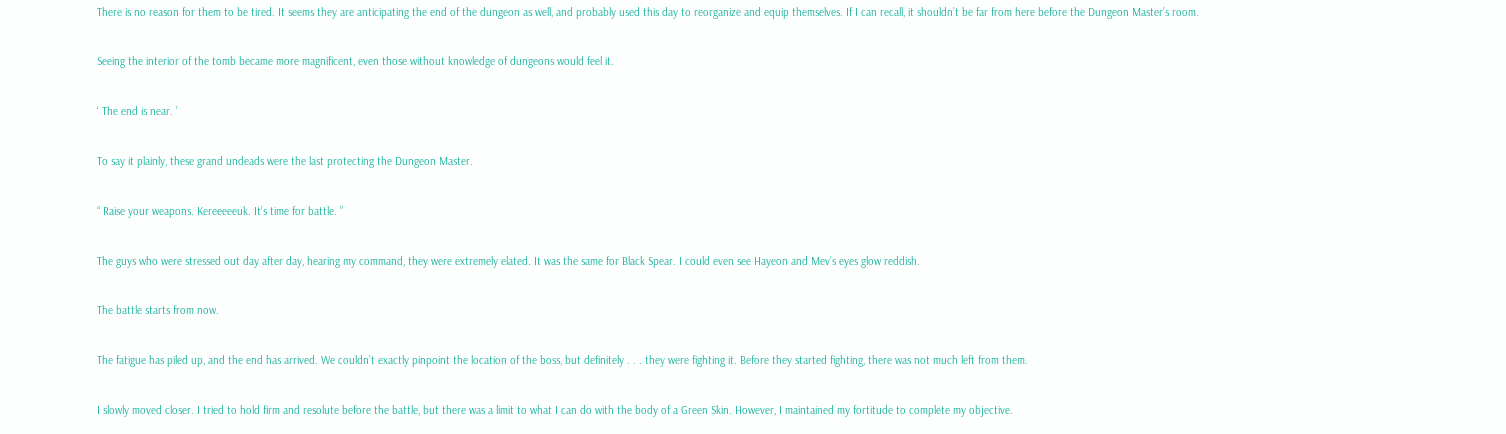There is no reason for them to be tired. It seems they are anticipating the end of the dungeon as well, and probably used this day to reorganize and equip themselves. If I can recall, it shouldn’t be far from here before the Dungeon Master’s room.

Seeing the interior of the tomb became more magnificent, even those without knowledge of dungeons would feel it.

‘ The end is near. ’

To say it plainly, these grand undeads were the last protecting the Dungeon Master.

“ Raise your weapons. Kereeeeeuk. It’s time for battle. ”

The guys who were stressed out day after day, hearing my command, they were extremely elated. It was the same for Black Spear. I could even see Hayeon and Mev’s eyes glow reddish.

The battle starts from now.

The fatigue has piled up, and the end has arrived. We couldn’t exactly pinpoint the location of the boss, but definitely . . . they were fighting it. Before they started fighting, there was not much left from them.

I slowly moved closer. I tried to hold firm and resolute before the battle, but there was a limit to what I can do with the body of a Green Skin. However, I maintained my fortitude to complete my objective.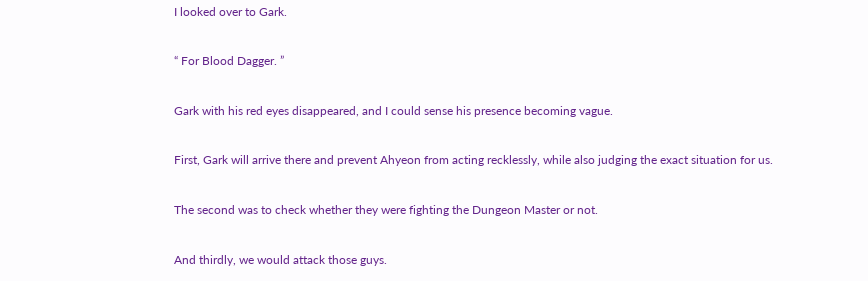I looked over to Gark.

“ For Blood Dagger. ”

Gark with his red eyes disappeared, and I could sense his presence becoming vague.

First, Gark will arrive there and prevent Ahyeon from acting recklessly, while also judging the exact situation for us.

The second was to check whether they were fighting the Dungeon Master or not.

And thirdly, we would attack those guys.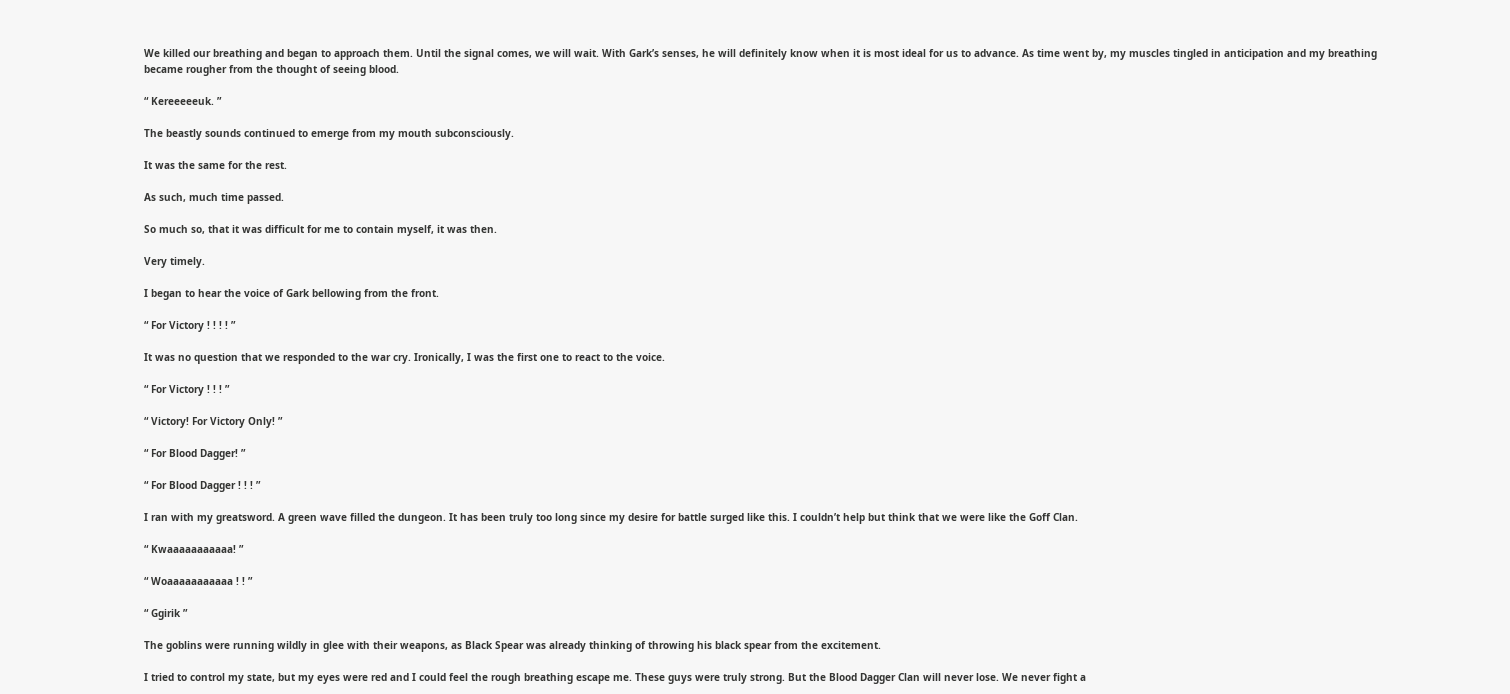We killed our breathing and began to approach them. Until the signal comes, we will wait. With Gark’s senses, he will definitely know when it is most ideal for us to advance. As time went by, my muscles tingled in anticipation and my breathing became rougher from the thought of seeing blood.

“ Kereeeeeuk. ”

The beastly sounds continued to emerge from my mouth subconsciously.

It was the same for the rest.

As such, much time passed.

So much so, that it was difficult for me to contain myself, it was then.

Very timely.

I began to hear the voice of Gark bellowing from the front.

“ For Victory ! ! ! ! ”

It was no question that we responded to the war cry. Ironically, I was the first one to react to the voice.

“ For Victory ! ! ! ”

“ Victory! For Victory Only! ”

“ For Blood Dagger! ”

“ For Blood Dagger ! ! ! ”

I ran with my greatsword. A green wave filled the dungeon. It has been truly too long since my desire for battle surged like this. I couldn’t help but think that we were like the Goff Clan.

“ Kwaaaaaaaaaaa! ”

“ Woaaaaaaaaaaa ! ! ”

“ Ggirik ”

The goblins were running wildly in glee with their weapons, as Black Spear was already thinking of throwing his black spear from the excitement.

I tried to control my state, but my eyes were red and I could feel the rough breathing escape me. These guys were truly strong. But the Blood Dagger Clan will never lose. We never fight a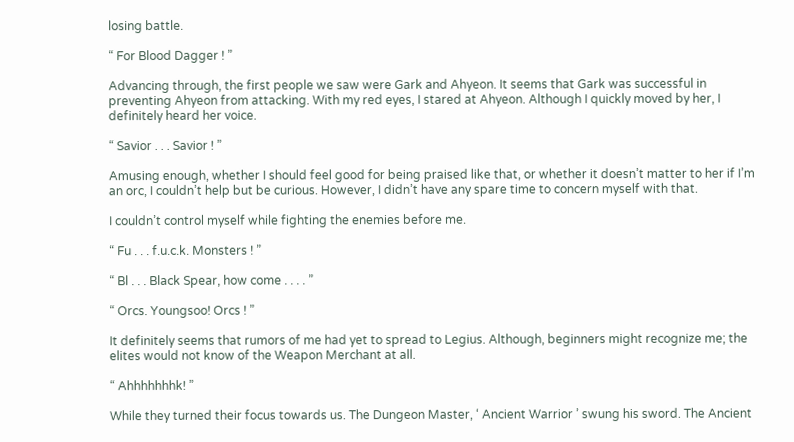losing battle.

“ For Blood Dagger ! ”

Advancing through, the first people we saw were Gark and Ahyeon. It seems that Gark was successful in preventing Ahyeon from attacking. With my red eyes, I stared at Ahyeon. Although I quickly moved by her, I definitely heard her voice.

“ Savior . . . Savior ! ”

Amusing enough, whether I should feel good for being praised like that, or whether it doesn’t matter to her if I’m an orc, I couldn’t help but be curious. However, I didn’t have any spare time to concern myself with that.

I couldn’t control myself while fighting the enemies before me.

“ Fu . . . f.u.c.k. Monsters ! ”

“ Bl . . . Black Spear, how come . . . . ”

“ Orcs. Youngsoo! Orcs ! ”

It definitely seems that rumors of me had yet to spread to Legius. Although, beginners might recognize me; the elites would not know of the Weapon Merchant at all.

“ Ahhhhhhhk! ”

While they turned their focus towards us. The Dungeon Master, ‘ Ancient Warrior ’ swung his sword. The Ancient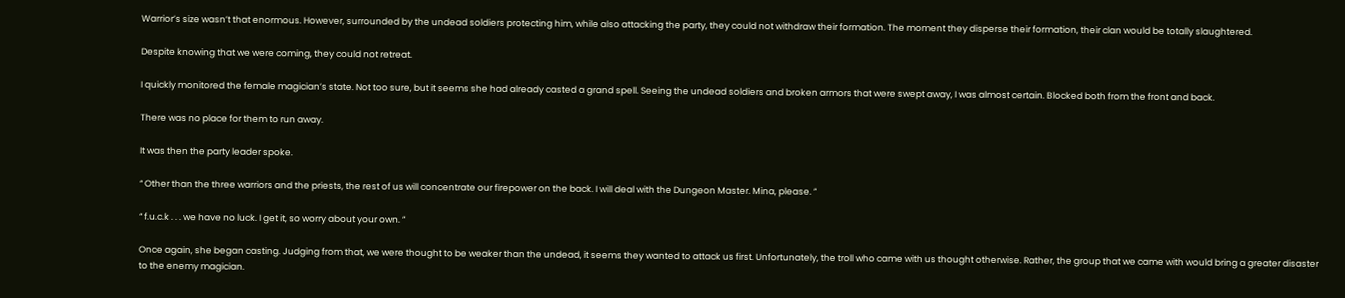Warrior’s size wasn’t that enormous. However, surrounded by the undead soldiers protecting him, while also attacking the party, they could not withdraw their formation. The moment they disperse their formation, their clan would be totally slaughtered.

Despite knowing that we were coming, they could not retreat.

I quickly monitored the female magician’s state. Not too sure, but it seems she had already casted a grand spell. Seeing the undead soldiers and broken armors that were swept away, I was almost certain. Blocked both from the front and back.

There was no place for them to run away.

It was then the party leader spoke.

“ Other than the three warriors and the priests, the rest of us will concentrate our firepower on the back. I will deal with the Dungeon Master. Mina, please. ”

“ f.u.c.k . . . we have no luck. I get it, so worry about your own. ”

Once again, she began casting. Judging from that, we were thought to be weaker than the undead, it seems they wanted to attack us first. Unfortunately, the troll who came with us thought otherwise. Rather, the group that we came with would bring a greater disaster to the enemy magician.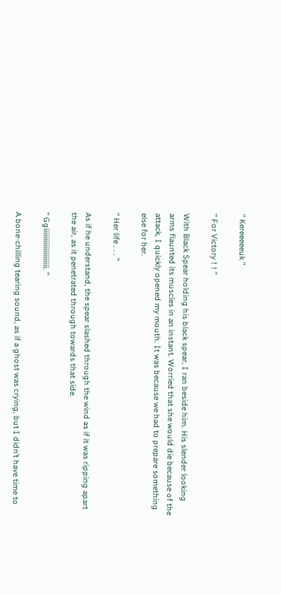“ Kereeeeeuk ”

“ For Victory ! ! ”

With Black Spear holding his black spear, I ran beside him. His slender looking arms flaunted its muscles in an instant. Worried that she would die because of the attack, I quickly opened my mouth. It was because we had to prepare something else for her.

“ Her life . . . ”

As if he understand, the spear slashed through the wind as if it was ripping apart the air, as it penetrated through towards that side.

“ Ggiiiiiiiiiiiiiiiiiiii. ”

A bone-chilling tearing sound, as if a ghost was crying, but I didn’t have time to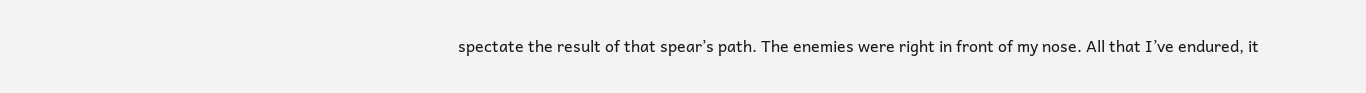spectate the result of that spear’s path. The enemies were right in front of my nose. All that I’ve endured, it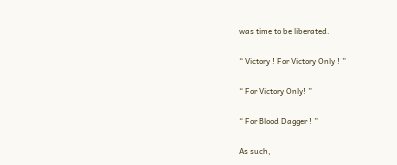was time to be liberated.

“ Victory ! For Victory Only ! ”

“ For Victory Only! ”

“ For Blood Dagger ! ”

As such,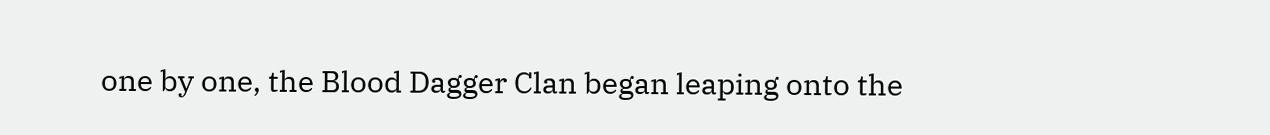one by one, the Blood Dagger Clan began leaping onto the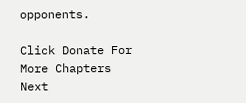opponents.

Click Donate For More Chapters
Next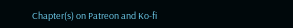Chapter(s) on Patreon and Ko-fi